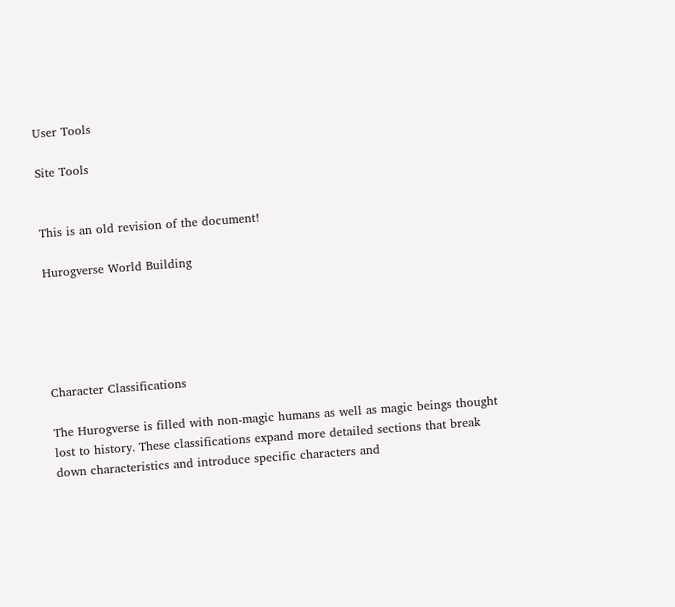User Tools

Site Tools


This is an old revision of the document!

Hurogverse World Building





Character Classifications

The Hurogverse is filled with non-magic humans as well as magic beings thought lost to history. These classifications expand more detailed sections that break down characteristics and introduce specific characters and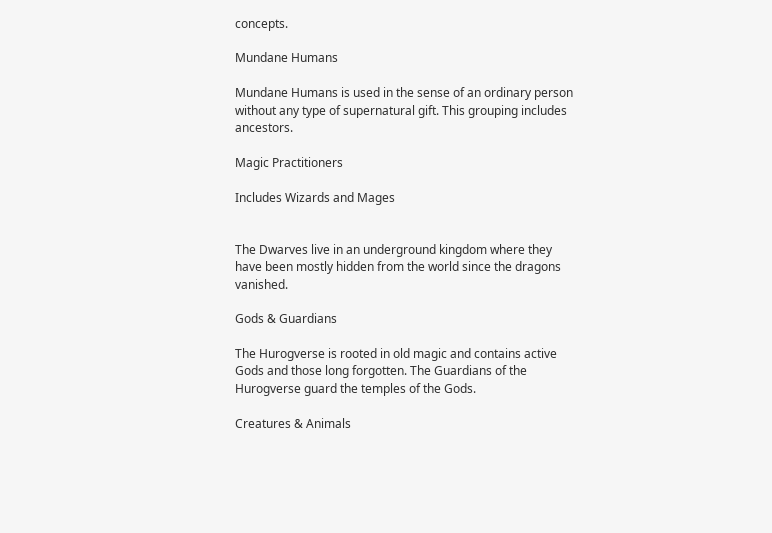concepts.

Mundane Humans

Mundane Humans is used in the sense of an ordinary person without any type of supernatural gift. This grouping includes ancestors.

Magic Practitioners

Includes Wizards and Mages


The Dwarves live in an underground kingdom where they have been mostly hidden from the world since the dragons vanished.

Gods & Guardians

The Hurogverse is rooted in old magic and contains active Gods and those long forgotten. The Guardians of the Hurogverse guard the temples of the Gods.

Creatures & Animals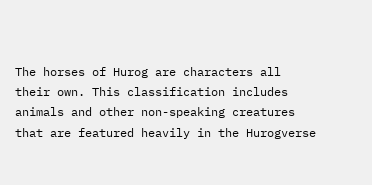The horses of Hurog are characters all their own. This classification includes animals and other non-speaking creatures that are featured heavily in the Hurogverse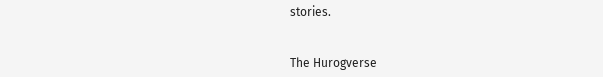stories.


The Hurogverse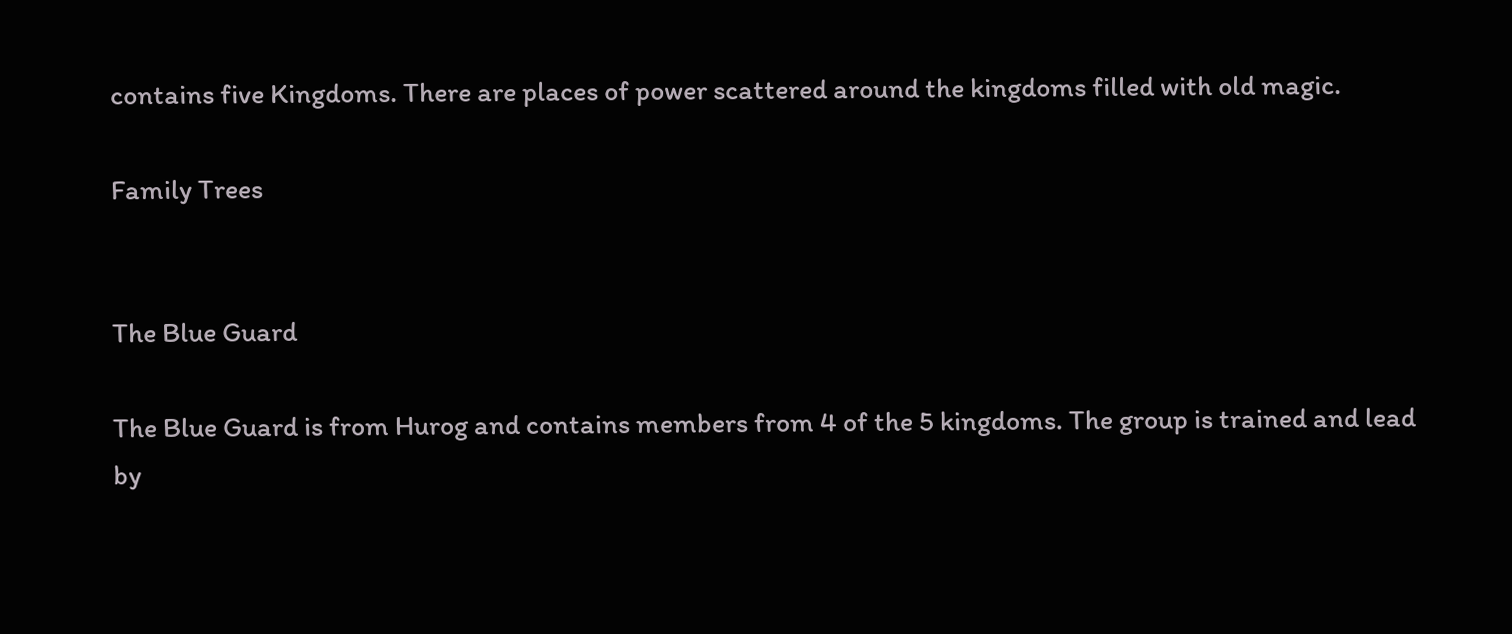contains five Kingdoms. There are places of power scattered around the kingdoms filled with old magic.

Family Trees


The Blue Guard

The Blue Guard is from Hurog and contains members from 4 of the 5 kingdoms. The group is trained and lead by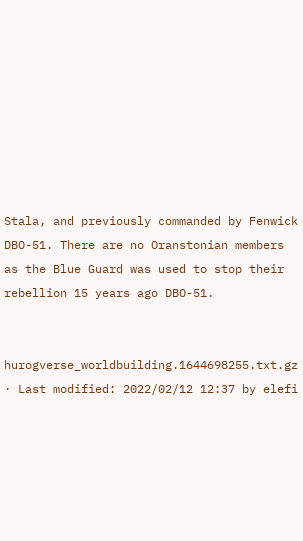Stala, and previously commanded by Fenwick DBO-51. There are no Oranstonian members as the Blue Guard was used to stop their rebellion 15 years ago DBO-51.


hurogverse_worldbuilding.1644698255.txt.gz · Last modified: 2022/02/12 12:37 by elefi